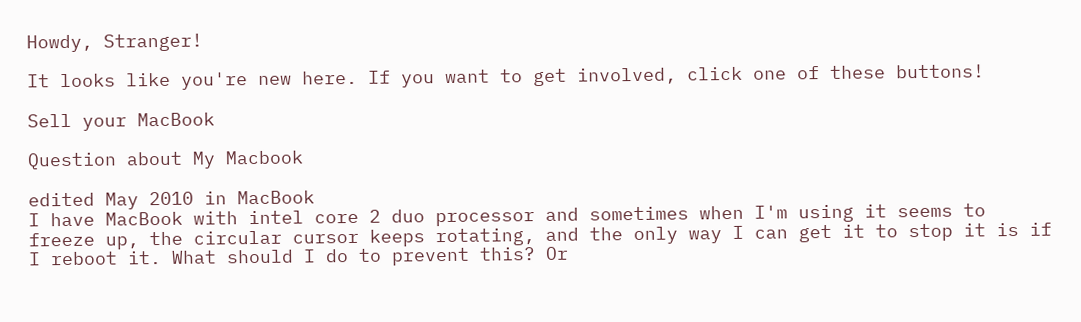Howdy, Stranger!

It looks like you're new here. If you want to get involved, click one of these buttons!

Sell your MacBook

Question about My Macbook

edited May 2010 in MacBook
I have MacBook with intel core 2 duo processor and sometimes when I'm using it seems to freeze up, the circular cursor keeps rotating, and the only way I can get it to stop it is if I reboot it. What should I do to prevent this? Or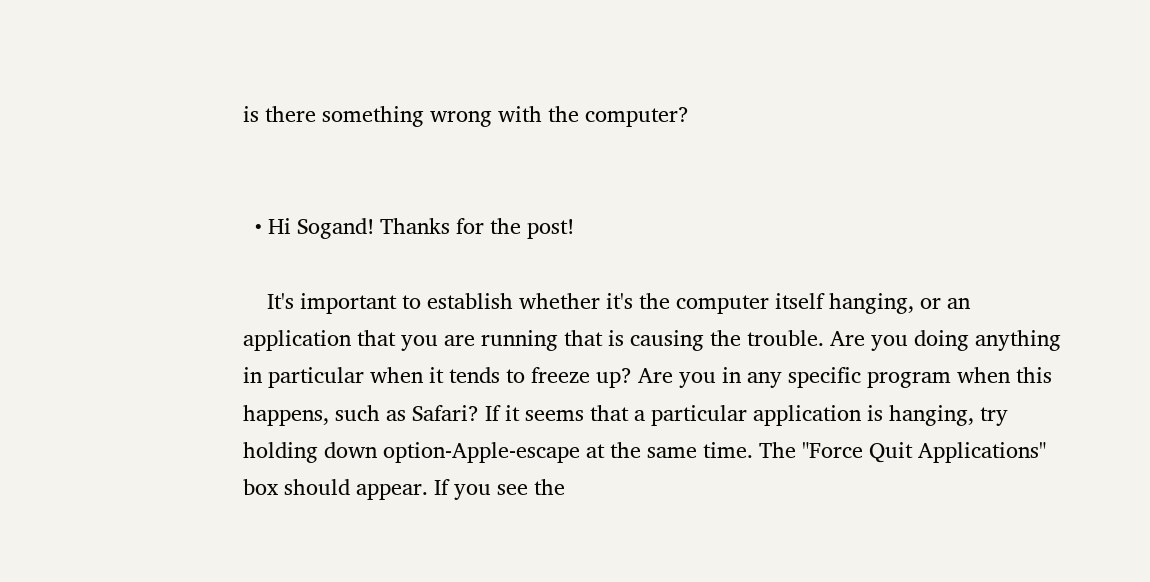is there something wrong with the computer?


  • Hi Sogand! Thanks for the post!

    It's important to establish whether it's the computer itself hanging, or an application that you are running that is causing the trouble. Are you doing anything in particular when it tends to freeze up? Are you in any specific program when this happens, such as Safari? If it seems that a particular application is hanging, try holding down option-Apple-escape at the same time. The "Force Quit Applications" box should appear. If you see the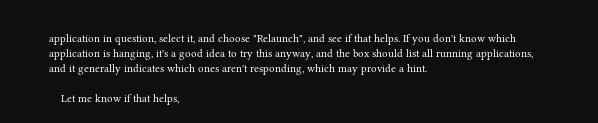application in question, select it, and choose "Relaunch", and see if that helps. If you don't know which application is hanging, it's a good idea to try this anyway, and the box should list all running applications, and it generally indicates which ones aren't responding, which may provide a hint.

    Let me know if that helps,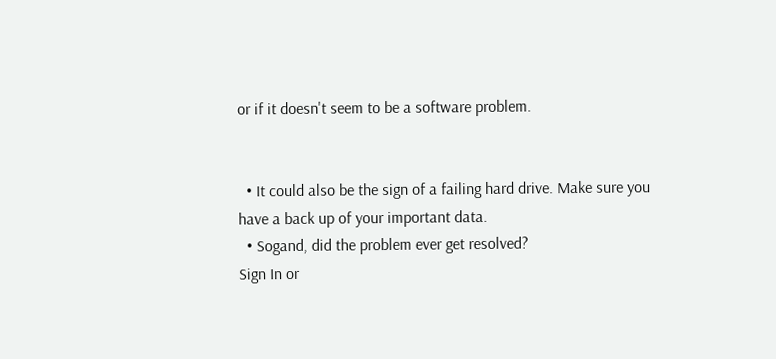or if it doesn't seem to be a software problem.


  • It could also be the sign of a failing hard drive. Make sure you have a back up of your important data.
  • Sogand, did the problem ever get resolved?
Sign In or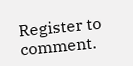Register to comment.